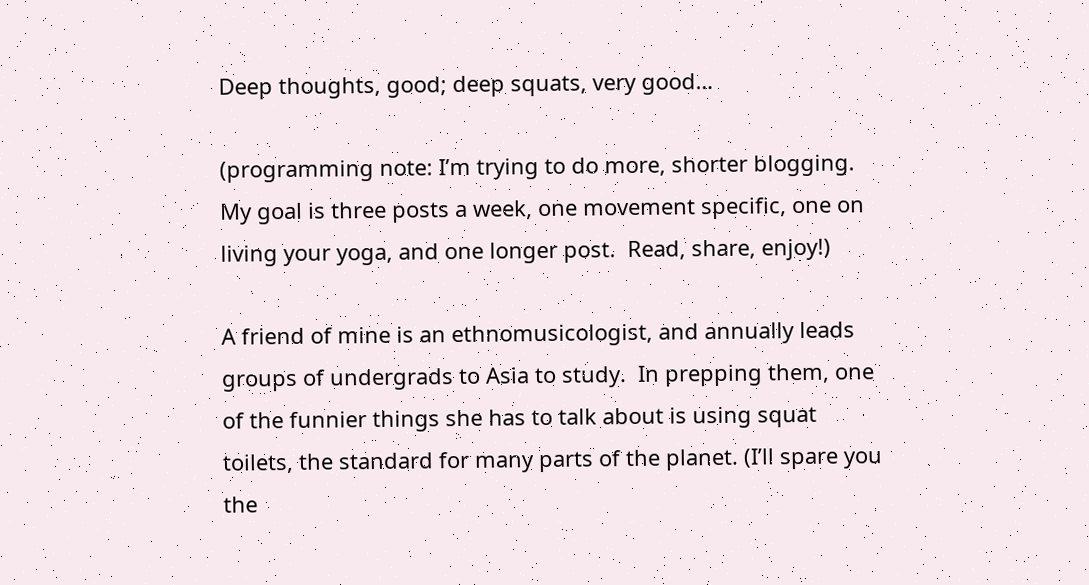Deep thoughts, good; deep squats, very good…

(programming note: I’m trying to do more, shorter blogging.  My goal is three posts a week, one movement specific, one on living your yoga, and one longer post.  Read, share, enjoy!)

A friend of mine is an ethnomusicologist, and annually leads groups of undergrads to Asia to study.  In prepping them, one of the funnier things she has to talk about is using squat toilets, the standard for many parts of the planet. (I’ll spare you the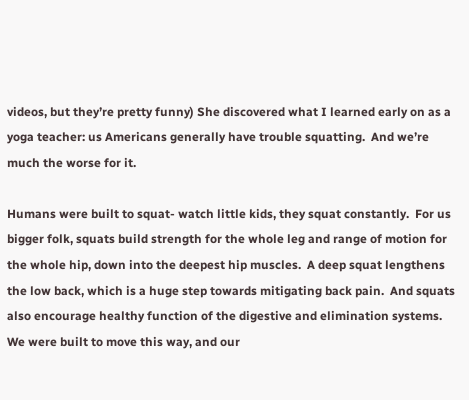videos, but they’re pretty funny) She discovered what I learned early on as a yoga teacher: us Americans generally have trouble squatting.  And we’re much the worse for it.

Humans were built to squat- watch little kids, they squat constantly.  For us bigger folk, squats build strength for the whole leg and range of motion for the whole hip, down into the deepest hip muscles.  A deep squat lengthens the low back, which is a huge step towards mitigating back pain.  And squats also encourage healthy function of the digestive and elimination systems.  We were built to move this way, and our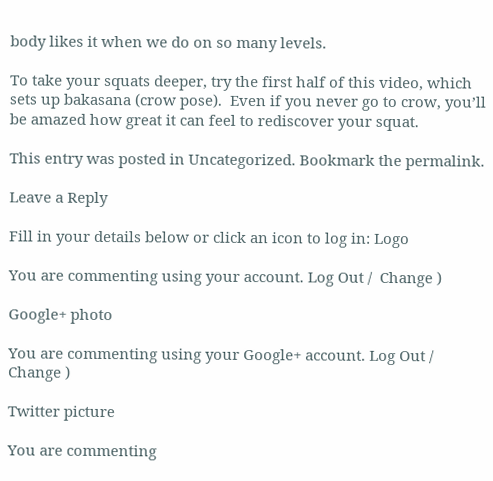body likes it when we do on so many levels.

To take your squats deeper, try the first half of this video, which sets up bakasana (crow pose).  Even if you never go to crow, you’ll be amazed how great it can feel to rediscover your squat.

This entry was posted in Uncategorized. Bookmark the permalink.

Leave a Reply

Fill in your details below or click an icon to log in: Logo

You are commenting using your account. Log Out /  Change )

Google+ photo

You are commenting using your Google+ account. Log Out /  Change )

Twitter picture

You are commenting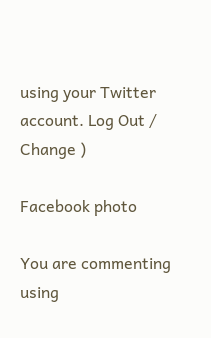using your Twitter account. Log Out /  Change )

Facebook photo

You are commenting using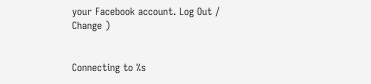your Facebook account. Log Out /  Change )


Connecting to %s